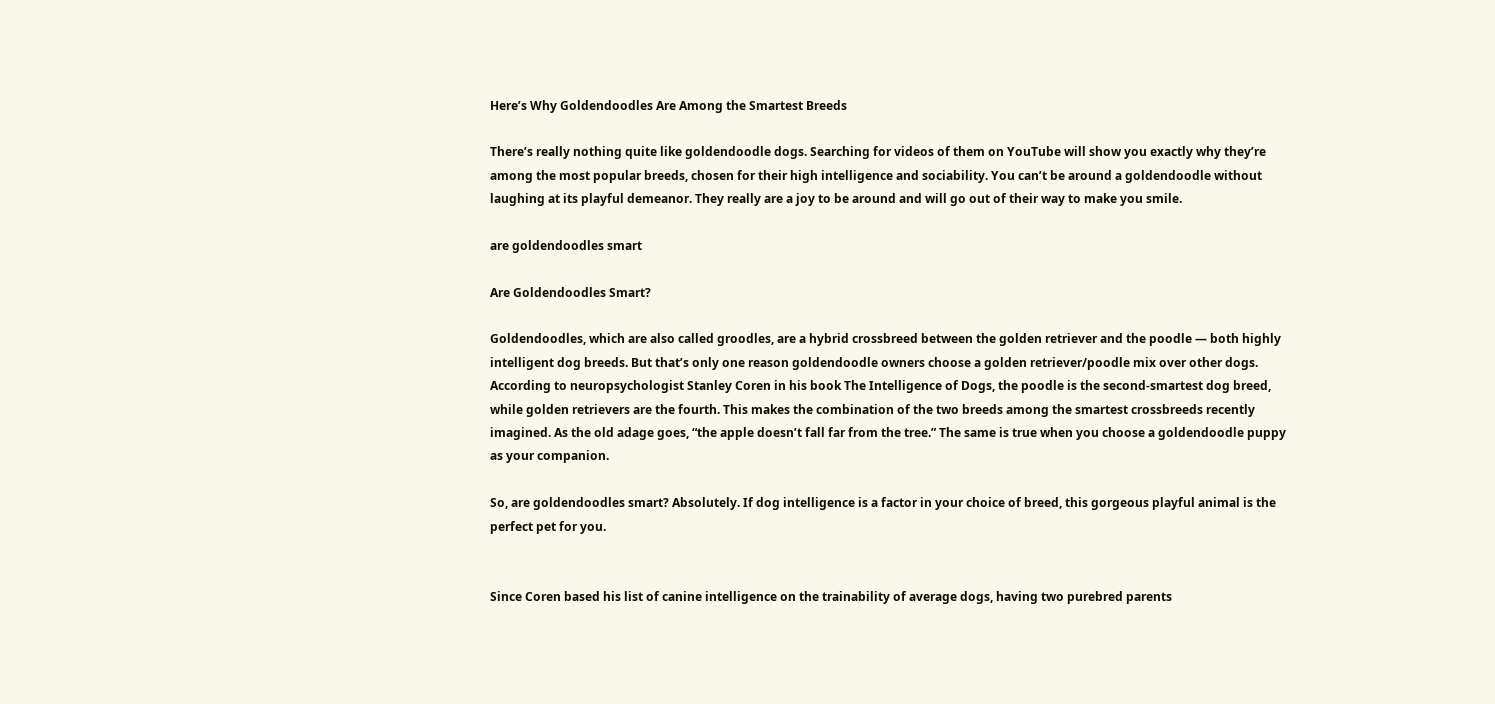Here’s Why Goldendoodles Are Among the Smartest Breeds

There’s really nothing quite like goldendoodle dogs. Searching for videos of them on YouTube will show you exactly why they’re among the most popular breeds, chosen for their high intelligence and sociability. You can’t be around a goldendoodle without laughing at its playful demeanor. They really are a joy to be around and will go out of their way to make you smile.

are goldendoodles smart

Are Goldendoodles Smart?

Goldendoodles, which are also called groodles, are a hybrid crossbreed between the golden retriever and the poodle — both highly intelligent dog breeds. But that’s only one reason goldendoodle owners choose a golden retriever/poodle mix over other dogs. According to neuropsychologist Stanley Coren in his book The Intelligence of Dogs, the poodle is the second-smartest dog breed, while golden retrievers are the fourth. This makes the combination of the two breeds among the smartest crossbreeds recently imagined. As the old adage goes, “the apple doesn’t fall far from the tree.” The same is true when you choose a goldendoodle puppy as your companion.

So, are goldendoodles smart? Absolutely. If dog intelligence is a factor in your choice of breed, this gorgeous playful animal is the perfect pet for you.


Since Coren based his list of canine intelligence on the trainability of average dogs, having two purebred parents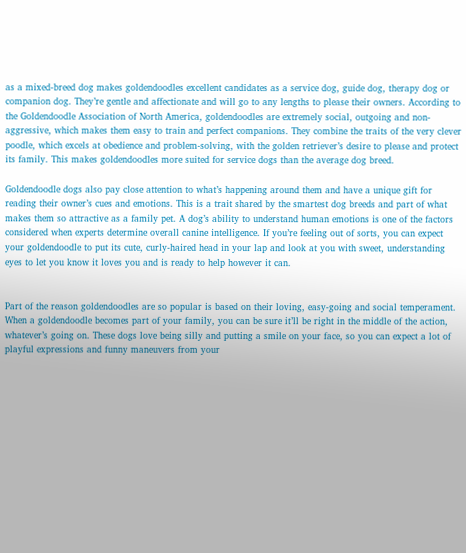as a mixed-breed dog makes goldendoodles excellent candidates as a service dog, guide dog, therapy dog or companion dog. They’re gentle and affectionate and will go to any lengths to please their owners. According to the Goldendoodle Association of North America, goldendoodles are extremely social, outgoing and non-aggressive, which makes them easy to train and perfect companions. They combine the traits of the very clever poodle, which excels at obedience and problem-solving, with the golden retriever’s desire to please and protect its family. This makes goldendoodles more suited for service dogs than the average dog breed.

Goldendoodle dogs also pay close attention to what’s happening around them and have a unique gift for reading their owner’s cues and emotions. This is a trait shared by the smartest dog breeds and part of what makes them so attractive as a family pet. A dog’s ability to understand human emotions is one of the factors considered when experts determine overall canine intelligence. If you’re feeling out of sorts, you can expect your goldendoodle to put its cute, curly-haired head in your lap and look at you with sweet, understanding eyes to let you know it loves you and is ready to help however it can.


Part of the reason goldendoodles are so popular is based on their loving, easy-going and social temperament. When a goldendoodle becomes part of your family, you can be sure it’ll be right in the middle of the action, whatever’s going on. These dogs love being silly and putting a smile on your face, so you can expect a lot of playful expressions and funny maneuvers from your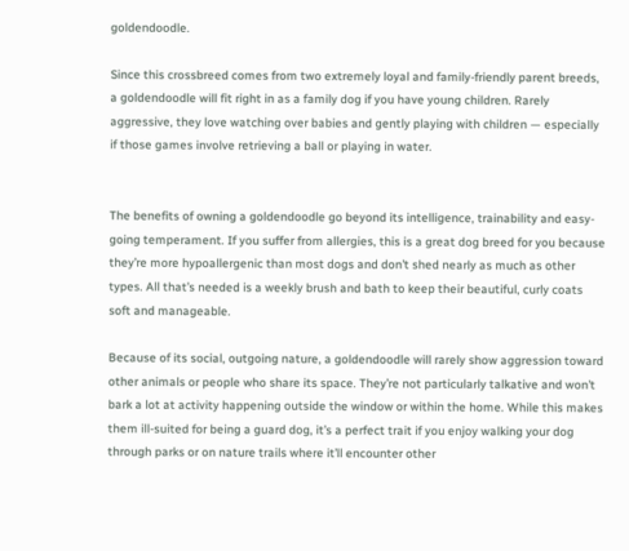goldendoodle.

Since this crossbreed comes from two extremely loyal and family-friendly parent breeds, a goldendoodle will fit right in as a family dog if you have young children. Rarely aggressive, they love watching over babies and gently playing with children — especially if those games involve retrieving a ball or playing in water.


The benefits of owning a goldendoodle go beyond its intelligence, trainability and easy-going temperament. If you suffer from allergies, this is a great dog breed for you because they’re more hypoallergenic than most dogs and don’t shed nearly as much as other types. All that’s needed is a weekly brush and bath to keep their beautiful, curly coats soft and manageable.

Because of its social, outgoing nature, a goldendoodle will rarely show aggression toward other animals or people who share its space. They’re not particularly talkative and won’t bark a lot at activity happening outside the window or within the home. While this makes them ill-suited for being a guard dog, it’s a perfect trait if you enjoy walking your dog through parks or on nature trails where it’ll encounter other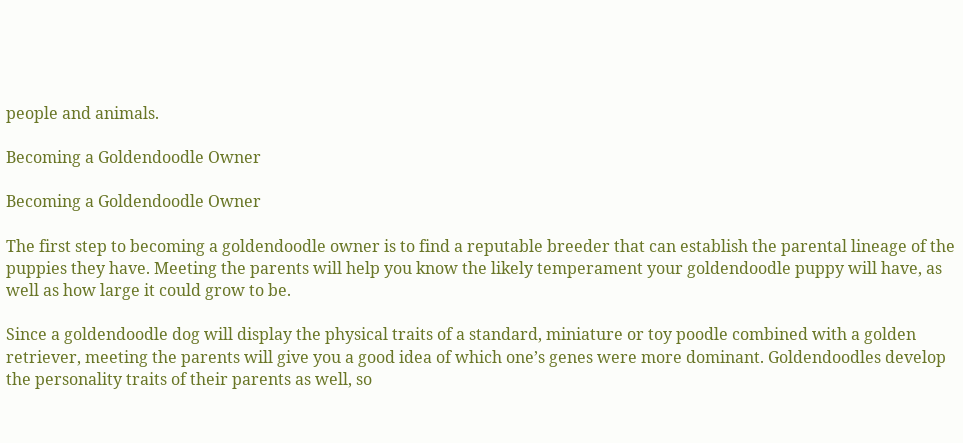people and animals.

Becoming a Goldendoodle Owner

Becoming a Goldendoodle Owner

The first step to becoming a goldendoodle owner is to find a reputable breeder that can establish the parental lineage of the puppies they have. Meeting the parents will help you know the likely temperament your goldendoodle puppy will have, as well as how large it could grow to be.

Since a goldendoodle dog will display the physical traits of a standard, miniature or toy poodle combined with a golden retriever, meeting the parents will give you a good idea of which one’s genes were more dominant. Goldendoodles develop the personality traits of their parents as well, so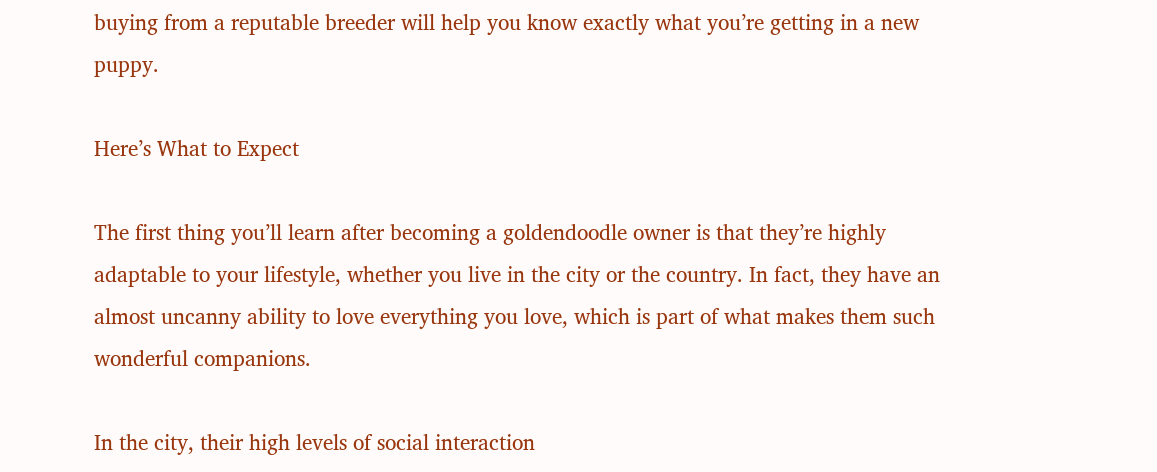buying from a reputable breeder will help you know exactly what you’re getting in a new puppy.

Here’s What to Expect

The first thing you’ll learn after becoming a goldendoodle owner is that they’re highly adaptable to your lifestyle, whether you live in the city or the country. In fact, they have an almost uncanny ability to love everything you love, which is part of what makes them such wonderful companions.

In the city, their high levels of social interaction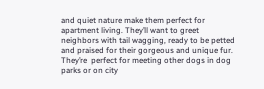and quiet nature make them perfect for apartment living. They’ll want to greet neighbors with tail wagging, ready to be petted and praised for their gorgeous and unique fur. They’re  perfect for meeting other dogs in dog parks or on city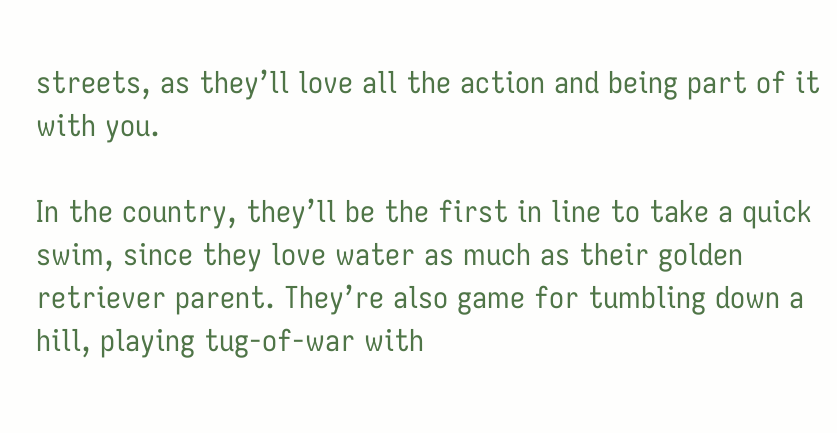streets, as they’ll love all the action and being part of it with you.

In the country, they’ll be the first in line to take a quick swim, since they love water as much as their golden retriever parent. They’re also game for tumbling down a hill, playing tug-of-war with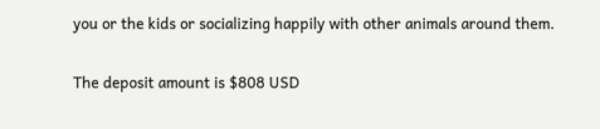you or the kids or socializing happily with other animals around them.

The deposit amount is $808 USD